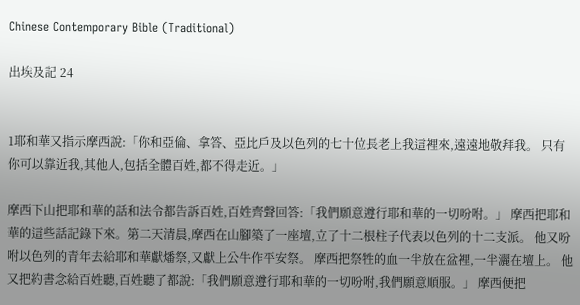Chinese Contemporary Bible (Traditional)

出埃及記 24


1耶和華又指示摩西說:「你和亞倫、拿答、亞比戶及以色列的七十位長老上我這裡來,遠遠地敬拜我。 只有你可以靠近我,其他人,包括全體百姓,都不得走近。」

摩西下山把耶和華的話和法令都告訴百姓,百姓齊聲回答:「我們願意遵行耶和華的一切吩咐。」 摩西把耶和華的這些話記錄下來。第二天清晨,摩西在山腳築了一座壇,立了十二根柱子代表以色列的十二支派。 他又吩咐以色列的青年去給耶和華獻燔祭,又獻上公牛作平安祭。 摩西把祭牲的血一半放在盆裡,一半灑在壇上。 他又把約書念給百姓聽,百姓聽了都說:「我們願意遵行耶和華的一切吩咐,我們願意順服。」 摩西便把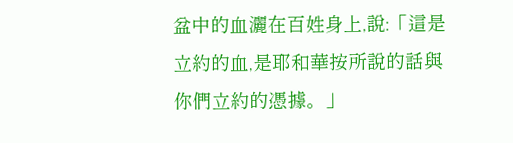盆中的血灑在百姓身上,說:「這是立約的血,是耶和華按所說的話與你們立約的憑據。」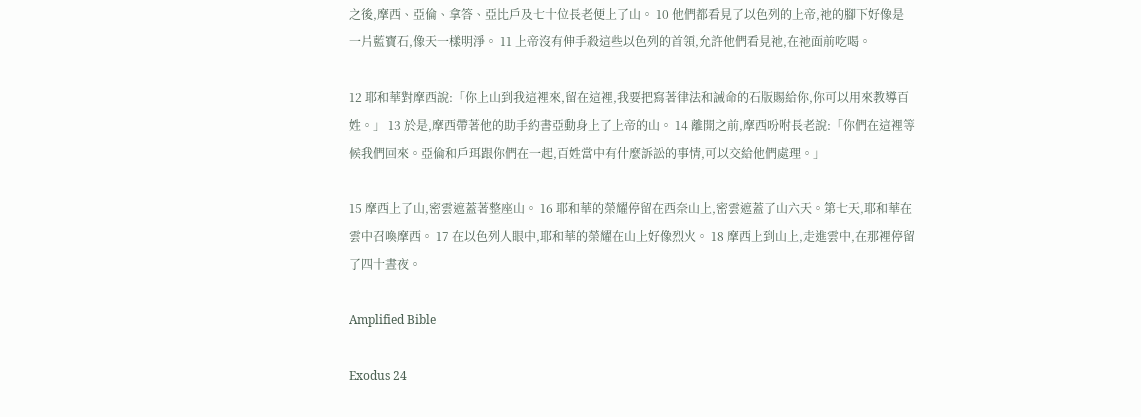之後,摩西、亞倫、拿答、亞比戶及七十位長老便上了山。 10 他們都看見了以色列的上帝,祂的腳下好像是一片藍寶石,像天一樣明淨。 11 上帝沒有伸手殺這些以色列的首領,允許他們看見祂,在祂面前吃喝。

12 耶和華對摩西說:「你上山到我這裡來,留在這裡,我要把寫著律法和誡命的石版賜給你,你可以用來教導百姓。」 13 於是,摩西帶著他的助手約書亞動身上了上帝的山。 14 離開之前,摩西吩咐長老說:「你們在這裡等候我們回來。亞倫和戶珥跟你們在一起,百姓當中有什麼訴訟的事情,可以交給他們處理。」

15 摩西上了山,密雲遮蓋著整座山。 16 耶和華的榮耀停留在西奈山上,密雲遮蓋了山六天。第七天,耶和華在雲中召喚摩西。 17 在以色列人眼中,耶和華的榮耀在山上好像烈火。 18 摩西上到山上,走進雲中,在那裡停留了四十晝夜。

Amplified Bible

Exodus 24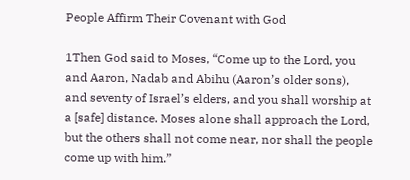People Affirm Their Covenant with God

1Then God said to Moses, “Come up to the Lord, you and Aaron, Nadab and Abihu (Aaron’s older sons), and seventy of Israel’s elders, and you shall worship at a [safe] distance. Moses alone shall approach the Lord, but the others shall not come near, nor shall the people come up with him.”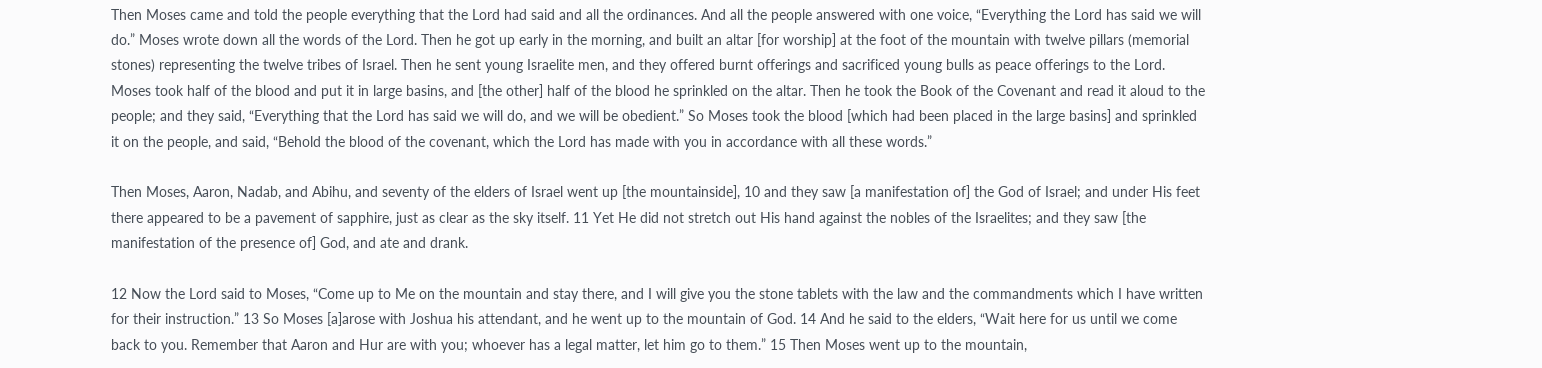Then Moses came and told the people everything that the Lord had said and all the ordinances. And all the people answered with one voice, “Everything the Lord has said we will do.” Moses wrote down all the words of the Lord. Then he got up early in the morning, and built an altar [for worship] at the foot of the mountain with twelve pillars (memorial stones) representing the twelve tribes of Israel. Then he sent young Israelite men, and they offered burnt offerings and sacrificed young bulls as peace offerings to the Lord. Moses took half of the blood and put it in large basins, and [the other] half of the blood he sprinkled on the altar. Then he took the Book of the Covenant and read it aloud to the people; and they said, “Everything that the Lord has said we will do, and we will be obedient.” So Moses took the blood [which had been placed in the large basins] and sprinkled it on the people, and said, “Behold the blood of the covenant, which the Lord has made with you in accordance with all these words.”

Then Moses, Aaron, Nadab, and Abihu, and seventy of the elders of Israel went up [the mountainside], 10 and they saw [a manifestation of] the God of Israel; and under His feet there appeared to be a pavement of sapphire, just as clear as the sky itself. 11 Yet He did not stretch out His hand against the nobles of the Israelites; and they saw [the manifestation of the presence of] God, and ate and drank.

12 Now the Lord said to Moses, “Come up to Me on the mountain and stay there, and I will give you the stone tablets with the law and the commandments which I have written for their instruction.” 13 So Moses [a]arose with Joshua his attendant, and he went up to the mountain of God. 14 And he said to the elders, “Wait here for us until we come back to you. Remember that Aaron and Hur are with you; whoever has a legal matter, let him go to them.” 15 Then Moses went up to the mountain,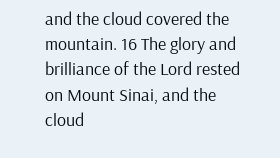and the cloud covered the mountain. 16 The glory and brilliance of the Lord rested on Mount Sinai, and the cloud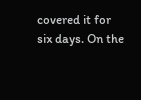covered it for six days. On the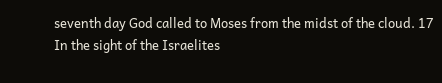seventh day God called to Moses from the midst of the cloud. 17 In the sight of the Israelites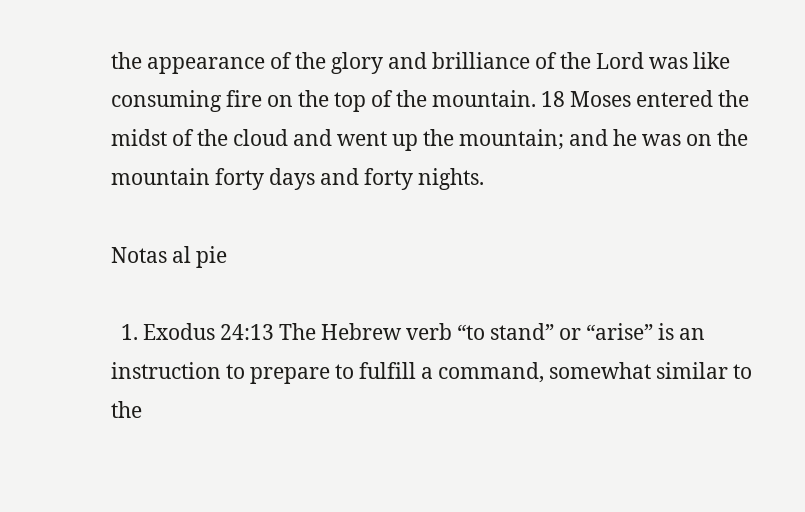the appearance of the glory and brilliance of the Lord was like consuming fire on the top of the mountain. 18 Moses entered the midst of the cloud and went up the mountain; and he was on the mountain forty days and forty nights.

Notas al pie

  1. Exodus 24:13 The Hebrew verb “to stand” or “arise” is an instruction to prepare to fulfill a command, somewhat similar to the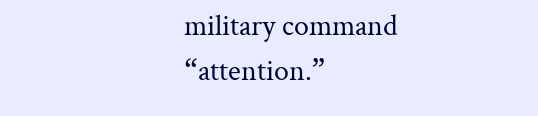military command “attention.”